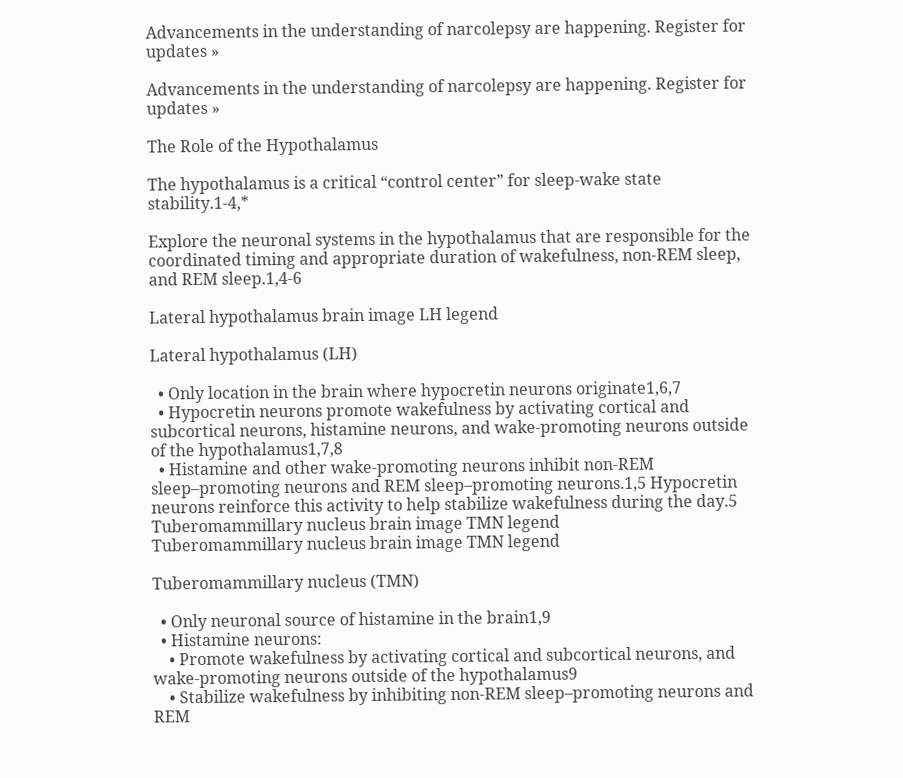Advancements in the understanding of narcolepsy are happening. Register for updates »

Advancements in the understanding of narcolepsy are happening. Register for updates »

The Role of the Hypothalamus

The hypothalamus is a critical “control center” for sleep-wake state stability.1-4,*

Explore the neuronal systems in the hypothalamus that are responsible for the coordinated timing and appropriate duration of wakefulness, non-REM sleep, and REM sleep.1,4-6

Lateral hypothalamus brain image LH legend

Lateral hypothalamus (LH)

  • Only location in the brain where hypocretin neurons originate1,6,7
  • Hypocretin neurons promote wakefulness by activating cortical and subcortical neurons, histamine neurons, and wake-promoting neurons outside of the hypothalamus1,7,8
  • Histamine and other wake-promoting neurons inhibit non-REM sleep–promoting neurons and REM sleep–promoting neurons.1,5 Hypocretin neurons reinforce this activity to help stabilize wakefulness during the day.5
Tuberomammillary nucleus brain image TMN legend
Tuberomammillary nucleus brain image TMN legend

Tuberomammillary nucleus (TMN)

  • Only neuronal source of histamine in the brain1,9
  • Histamine neurons:
    • Promote wakefulness by activating cortical and subcortical neurons, and wake-promoting neurons outside of the hypothalamus9
    • Stabilize wakefulness by inhibiting non-REM sleep–promoting neurons and REM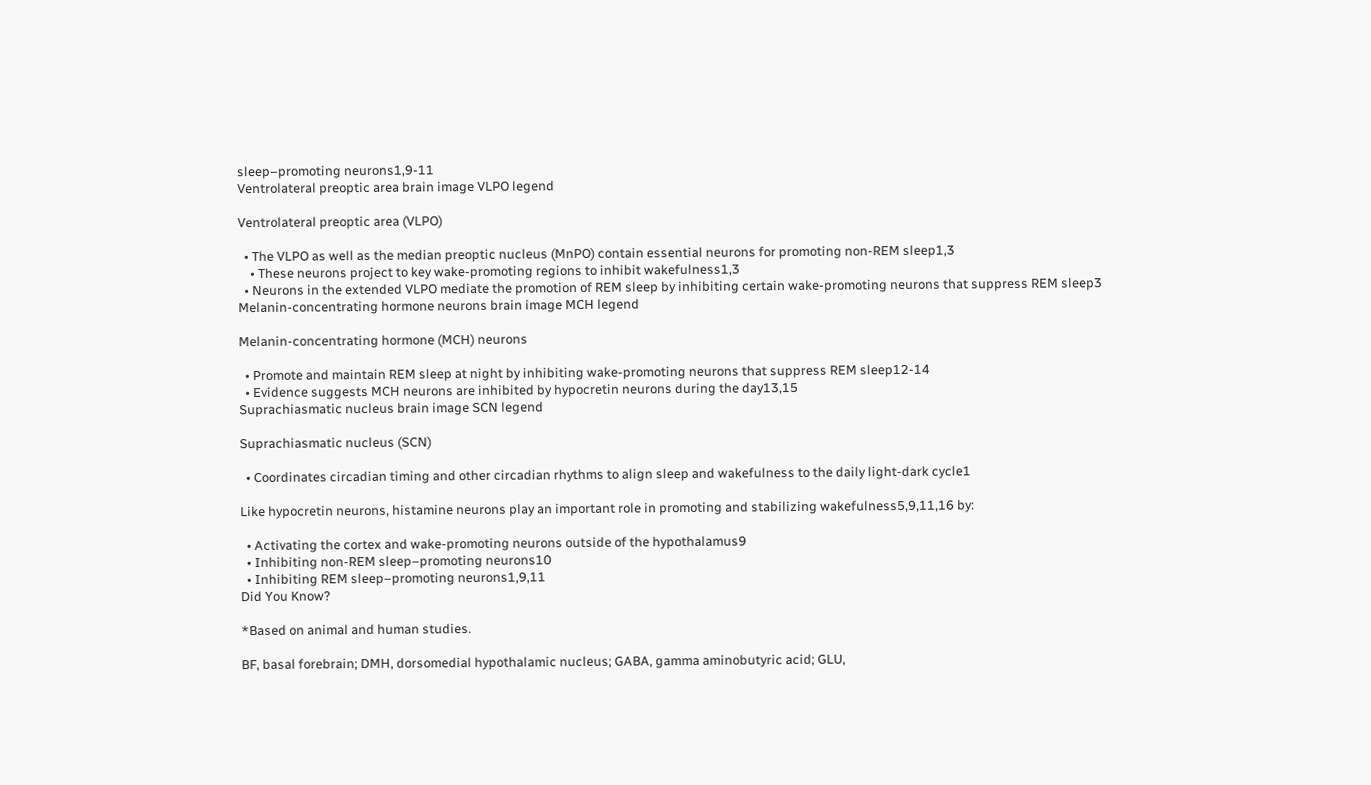sleep–promoting neurons1,9-11
Ventrolateral preoptic area brain image VLPO legend

Ventrolateral preoptic area (VLPO)

  • The VLPO as well as the median preoptic nucleus (MnPO) contain essential neurons for promoting non-REM sleep1,3
    • These neurons project to key wake-promoting regions to inhibit wakefulness1,3
  • Neurons in the extended VLPO mediate the promotion of REM sleep by inhibiting certain wake-promoting neurons that suppress REM sleep3
Melanin-concentrating hormone neurons brain image MCH legend

Melanin-concentrating hormone (MCH) neurons

  • Promote and maintain REM sleep at night by inhibiting wake-promoting neurons that suppress REM sleep12-14
  • Evidence suggests MCH neurons are inhibited by hypocretin neurons during the day13,15
Suprachiasmatic nucleus brain image SCN legend

Suprachiasmatic nucleus (SCN)

  • Coordinates circadian timing and other circadian rhythms to align sleep and wakefulness to the daily light-dark cycle1

Like hypocretin neurons, histamine neurons play an important role in promoting and stabilizing wakefulness5,9,11,16 by:

  • Activating the cortex and wake-promoting neurons outside of the hypothalamus9
  • Inhibiting non-REM sleep–promoting neurons10
  • Inhibiting REM sleep–promoting neurons1,9,11
Did You Know?

*Based on animal and human studies.

BF, basal forebrain; DMH, dorsomedial hypothalamic nucleus; GABA, gamma aminobutyric acid; GLU,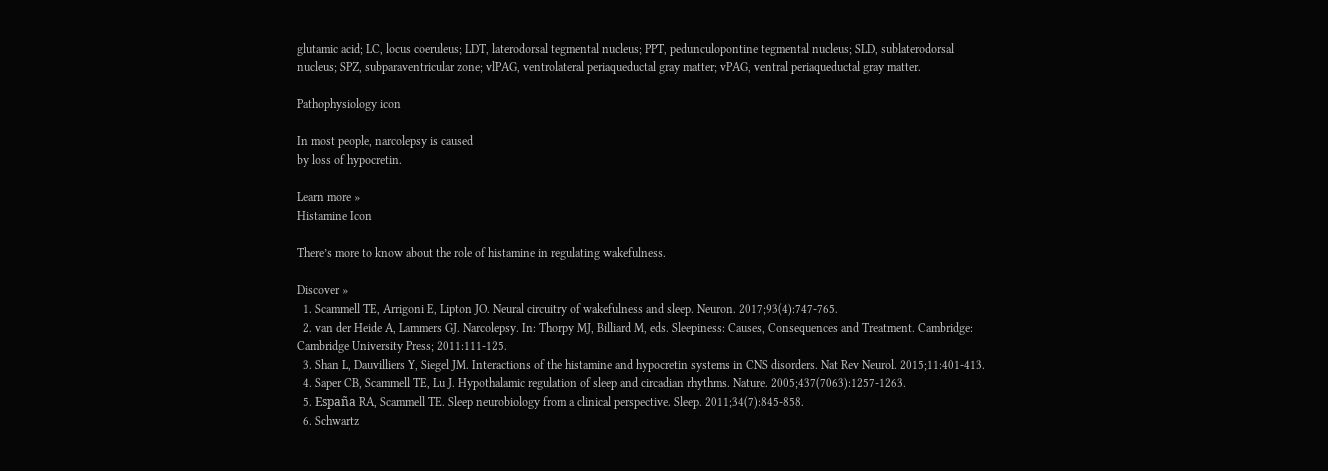glutamic acid; LC, locus coeruleus; LDT, laterodorsal tegmental nucleus; PPT, pedunculopontine tegmental nucleus; SLD, sublaterodorsal nucleus; SPZ, subparaventricular zone; vlPAG, ventrolateral periaqueductal gray matter; vPAG, ventral periaqueductal gray matter.

Pathophysiology icon

In most people, narcolepsy is caused
by loss of hypocretin.

Learn more »
Histamine Icon

There’s more to know about the role of histamine in regulating wakefulness.

Discover »
  1. Scammell TE, Arrigoni E, Lipton JO. Neural circuitry of wakefulness and sleep. Neuron. 2017;93(4):747-765.
  2. van der Heide A, Lammers GJ. Narcolepsy. In: Thorpy MJ, Billiard M, eds. Sleepiness: Causes, Consequences and Treatment. Cambridge: Cambridge University Press; 2011:111-125.
  3. Shan L, Dauvilliers Y, Siegel JM. Interactions of the histamine and hypocretin systems in CNS disorders. Nat Rev Neurol. 2015;11:401-413.
  4. Saper CB, Scammell TE, Lu J. Hypothalamic regulation of sleep and circadian rhythms. Nature. 2005;437(7063):1257-1263.
  5. España RA, Scammell TE. Sleep neurobiology from a clinical perspective. Sleep. 2011;34(7):845-858.
  6. Schwartz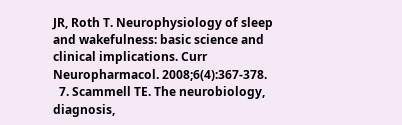JR, Roth T. Neurophysiology of sleep and wakefulness: basic science and clinical implications. Curr Neuropharmacol. 2008;6(4):367-378.
  7. Scammell TE. The neurobiology, diagnosis,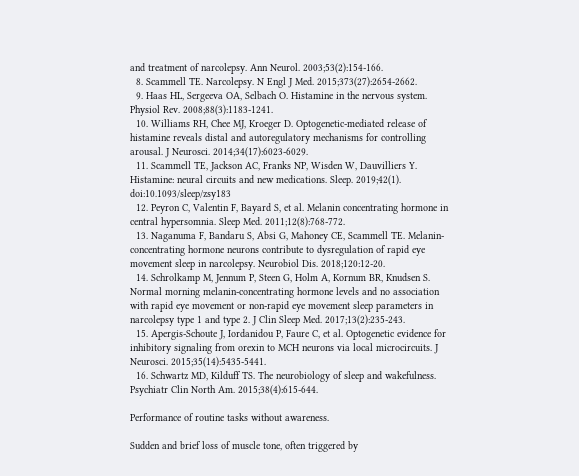and treatment of narcolepsy. Ann Neurol. 2003;53(2):154-166.
  8. Scammell TE. Narcolepsy. N Engl J Med. 2015;373(27):2654-2662.
  9. Haas HL, Sergeeva OA, Selbach O. Histamine in the nervous system. Physiol Rev. 2008;88(3):1183-1241.
  10. Williams RH, Chee MJ, Kroeger D. Optogenetic-mediated release of histamine reveals distal and autoregulatory mechanisms for controlling arousal. J Neurosci. 2014;34(17):6023-6029.
  11. Scammell TE, Jackson AC, Franks NP, Wisden W, Dauvilliers Y. Histamine: neural circuits and new medications. Sleep. 2019;42(1). doi:10.1093/sleep/zsy183
  12. Peyron C, Valentin F, Bayard S, et al. Melanin concentrating hormone in central hypersomnia. Sleep Med. 2011;12(8):768-772.
  13. Naganuma F, Bandaru S, Absi G, Mahoney CE, Scammell TE. Melanin-concentrating hormone neurons contribute to dysregulation of rapid eye movement sleep in narcolepsy. Neurobiol Dis. 2018;120:12-20.
  14. Schrolkamp M, Jennum P, Steen G, Holm A, Kornum BR, Knudsen S. Normal morning melanin-concentrating hormone levels and no association with rapid eye movement or non-rapid eye movement sleep parameters in narcolepsy type 1 and type 2. J Clin Sleep Med. 2017;13(2):235-243.
  15. Apergis-Schoute J, Iordanidou P, Faure C, et al. Optogenetic evidence for inhibitory signaling from orexin to MCH neurons via local microcircuits. J Neurosci. 2015;35(14):5435-5441.
  16. Schwartz MD, Kilduff TS. The neurobiology of sleep and wakefulness. Psychiatr Clin North Am. 2015;38(4):615-644.

Performance of routine tasks without awareness.

Sudden and brief loss of muscle tone, often triggered by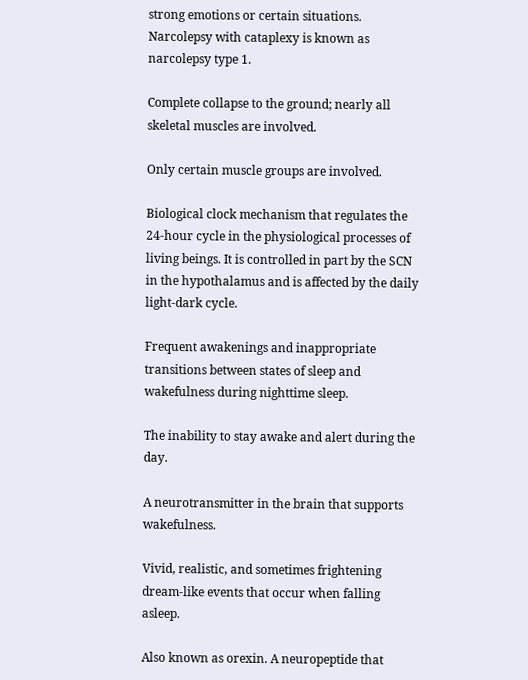strong emotions or certain situations. Narcolepsy with cataplexy is known as narcolepsy type 1.

Complete collapse to the ground; nearly all skeletal muscles are involved.

Only certain muscle groups are involved.

Biological clock mechanism that regulates the 24-hour cycle in the physiological processes of living beings. It is controlled in part by the SCN in the hypothalamus and is affected by the daily light-dark cycle.

Frequent awakenings and inappropriate transitions between states of sleep and wakefulness during nighttime sleep.

The inability to stay awake and alert during the day.

A neurotransmitter in the brain that supports wakefulness.

Vivid, realistic, and sometimes frightening dream-like events that occur when falling asleep.

Also known as orexin. A neuropeptide that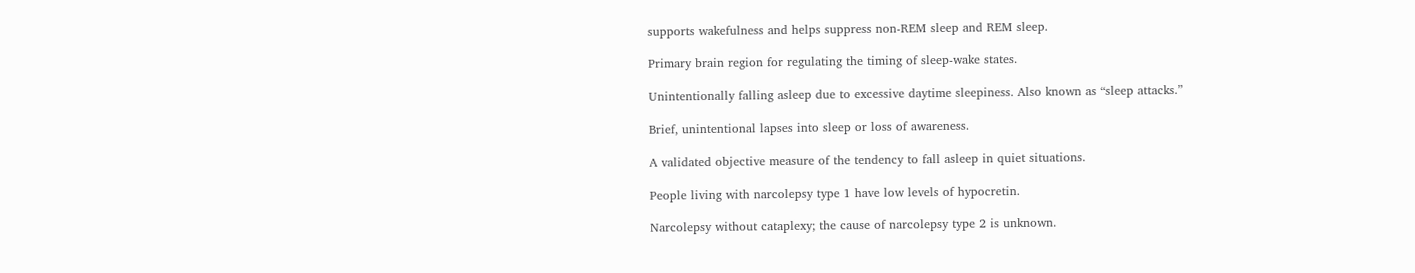supports wakefulness and helps suppress non-REM sleep and REM sleep.

Primary brain region for regulating the timing of sleep-wake states.

Unintentionally falling asleep due to excessive daytime sleepiness. Also known as “sleep attacks.”

Brief, unintentional lapses into sleep or loss of awareness.

A validated objective measure of the tendency to fall asleep in quiet situations.

People living with narcolepsy type 1 have low levels of hypocretin.

Narcolepsy without cataplexy; the cause of narcolepsy type 2 is unknown.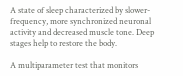A state of sleep characterized by slower-frequency, more synchronized neuronal activity and decreased muscle tone. Deep stages help to restore the body.

A multiparameter test that monitors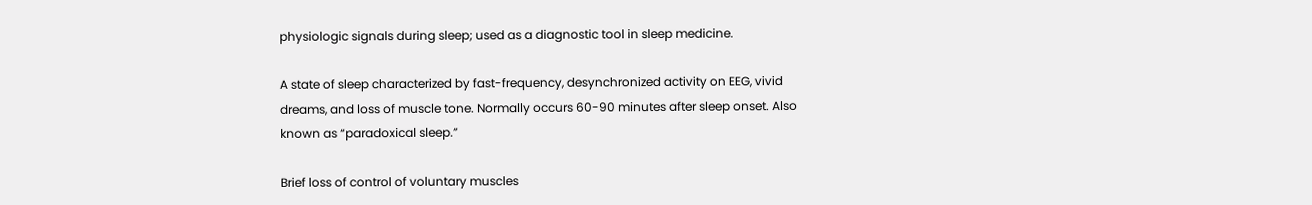physiologic signals during sleep; used as a diagnostic tool in sleep medicine.

A state of sleep characterized by fast-frequency, desynchronized activity on EEG, vivid dreams, and loss of muscle tone. Normally occurs 60-90 minutes after sleep onset. Also known as “paradoxical sleep.”

Brief loss of control of voluntary muscles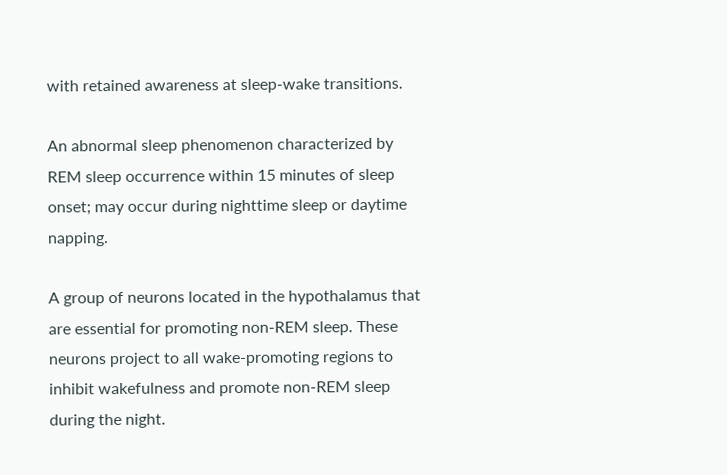with retained awareness at sleep-wake transitions.

An abnormal sleep phenomenon characterized by REM sleep occurrence within 15 minutes of sleep onset; may occur during nighttime sleep or daytime napping.

A group of neurons located in the hypothalamus that are essential for promoting non-REM sleep. These neurons project to all wake-promoting regions to inhibit wakefulness and promote non-REM sleep during the night.